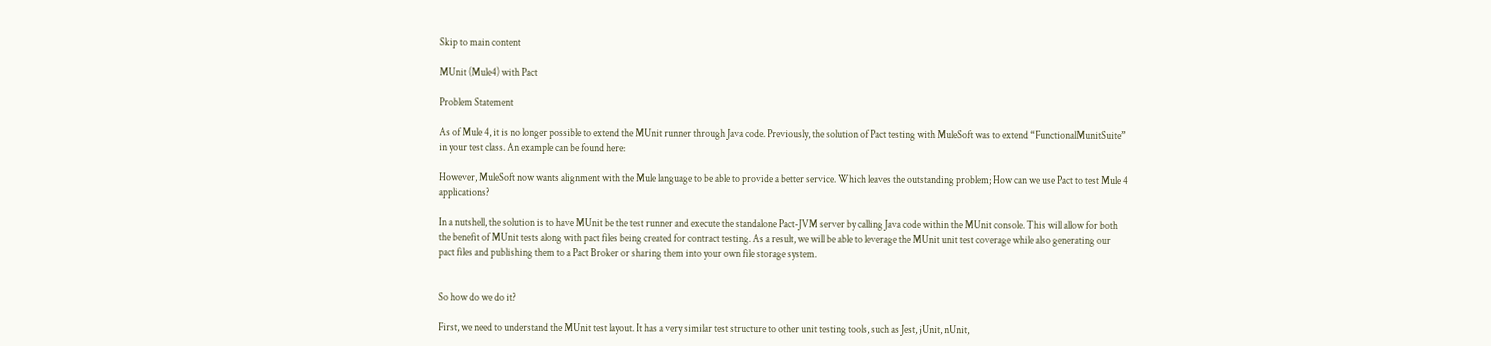Skip to main content

MUnit (Mule4) with Pact

Problem Statement

As of Mule 4, it is no longer possible to extend the MUnit runner through Java code. Previously, the solution of Pact testing with MuleSoft was to extend “FunctionalMunitSuite” in your test class. An example can be found here:

However, MuleSoft now wants alignment with the Mule language to be able to provide a better service. Which leaves the outstanding problem; How can we use Pact to test Mule 4 applications?

In a nutshell, the solution is to have MUnit be the test runner and execute the standalone Pact-JVM server by calling Java code within the MUnit console. This will allow for both the benefit of MUnit tests along with pact files being created for contract testing. As a result, we will be able to leverage the MUnit unit test coverage while also generating our pact files and publishing them to a Pact Broker or sharing them into your own file storage system.


So how do we do it?

First, we need to understand the MUnit test layout. It has a very similar test structure to other unit testing tools, such as Jest, jUnit, nUnit,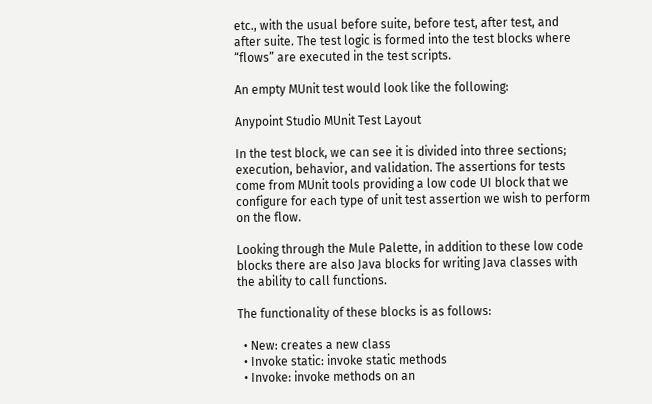etc., with the usual before suite, before test, after test, and after suite. The test logic is formed into the test blocks where “flows” are executed in the test scripts.

An empty MUnit test would look like the following:

Anypoint Studio MUnit Test Layout

In the test block, we can see it is divided into three sections; execution, behavior, and validation. The assertions for tests come from MUnit tools providing a low code UI block that we configure for each type of unit test assertion we wish to perform on the flow.

Looking through the Mule Palette, in addition to these low code blocks there are also Java blocks for writing Java classes with the ability to call functions.

The functionality of these blocks is as follows:

  • New: creates a new class
  • Invoke static: invoke static methods
  • Invoke: invoke methods on an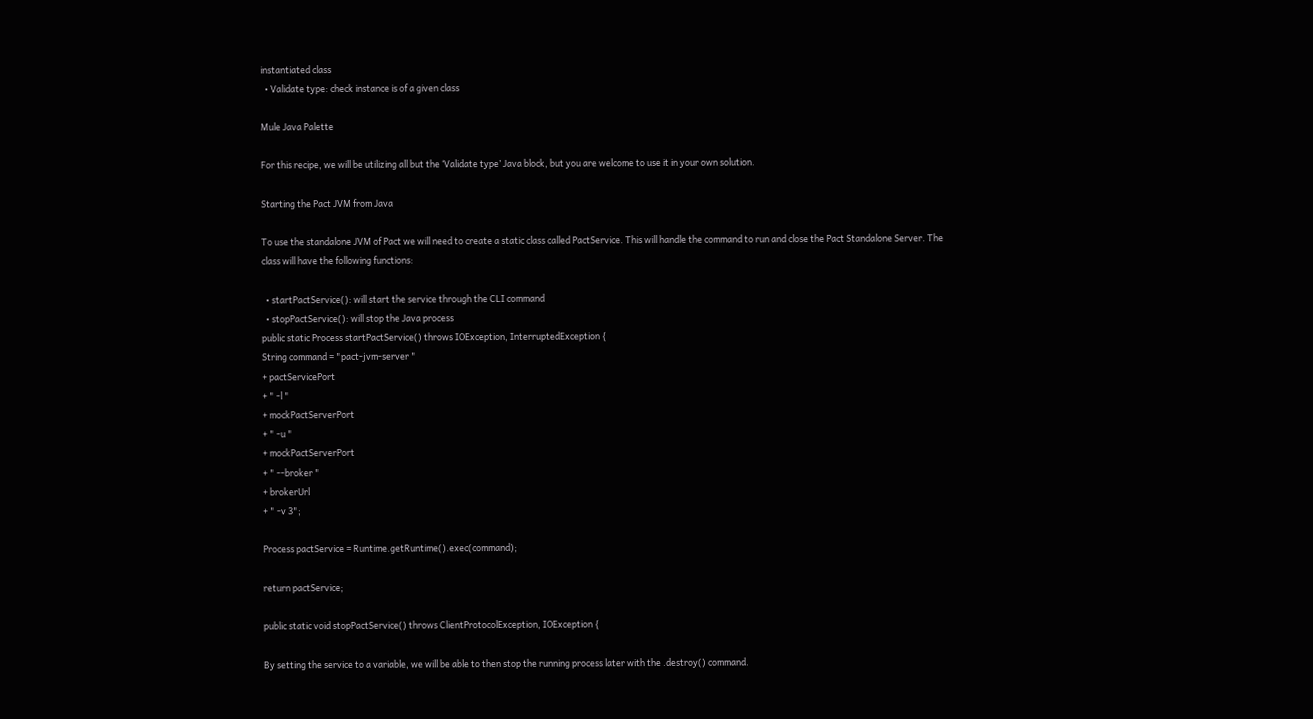instantiated class
  • Validate type: check instance is of a given class

Mule Java Palette

For this recipe, we will be utilizing all but the ‘Validate type’ Java block, but you are welcome to use it in your own solution.

Starting the Pact JVM from Java

To use the standalone JVM of Pact we will need to create a static class called PactService. This will handle the command to run and close the Pact Standalone Server. The class will have the following functions:

  • startPactService(): will start the service through the CLI command
  • stopPactService(): will stop the Java process
public static Process startPactService() throws IOException, InterruptedException {
String command = "pact-jvm-server "
+ pactServicePort
+ " -l "
+ mockPactServerPort
+ " -u "
+ mockPactServerPort
+ " --broker "
+ brokerUrl
+ " -v 3";

Process pactService = Runtime.getRuntime().exec(command);

return pactService;

public static void stopPactService() throws ClientProtocolException, IOException {

By setting the service to a variable, we will be able to then stop the running process later with the .destroy() command.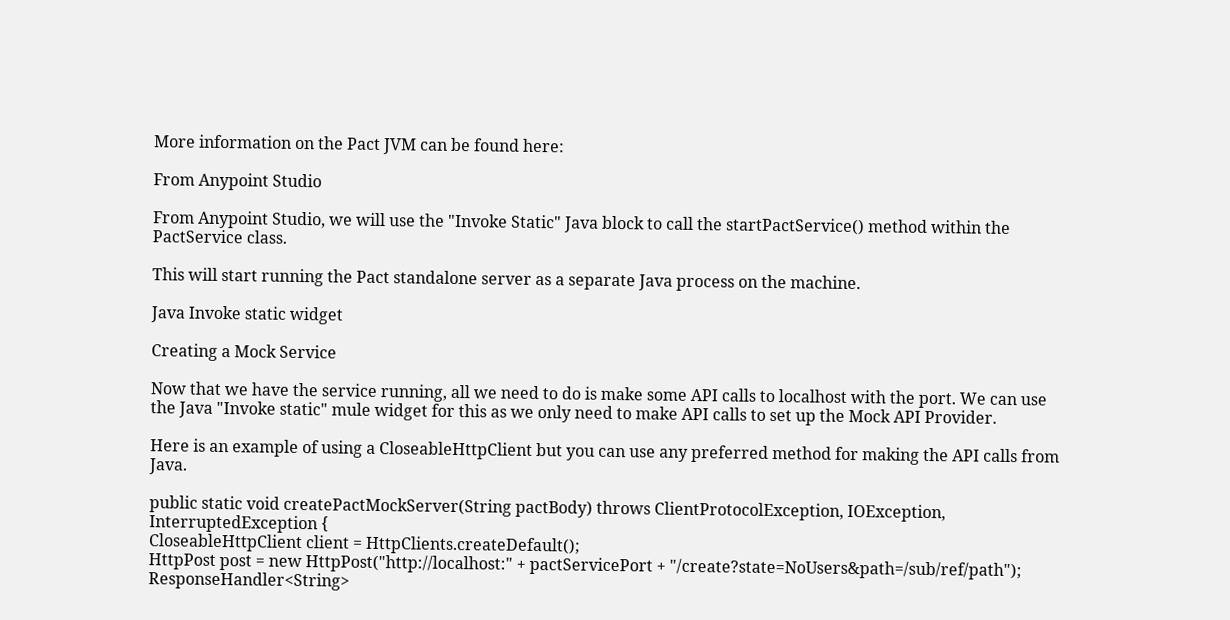More information on the Pact JVM can be found here:

From Anypoint Studio

From Anypoint Studio, we will use the "Invoke Static" Java block to call the startPactService() method within the PactService class.

This will start running the Pact standalone server as a separate Java process on the machine.

Java Invoke static widget

Creating a Mock Service

Now that we have the service running, all we need to do is make some API calls to localhost with the port. We can use the Java "Invoke static" mule widget for this as we only need to make API calls to set up the Mock API Provider.

Here is an example of using a CloseableHttpClient but you can use any preferred method for making the API calls from Java.

public static void createPactMockServer(String pactBody) throws ClientProtocolException, IOException, InterruptedException {
CloseableHttpClient client = HttpClients.createDefault();
HttpPost post = new HttpPost("http://localhost:" + pactServicePort + "/create?state=NoUsers&path=/sub/ref/path");
ResponseHandler<String>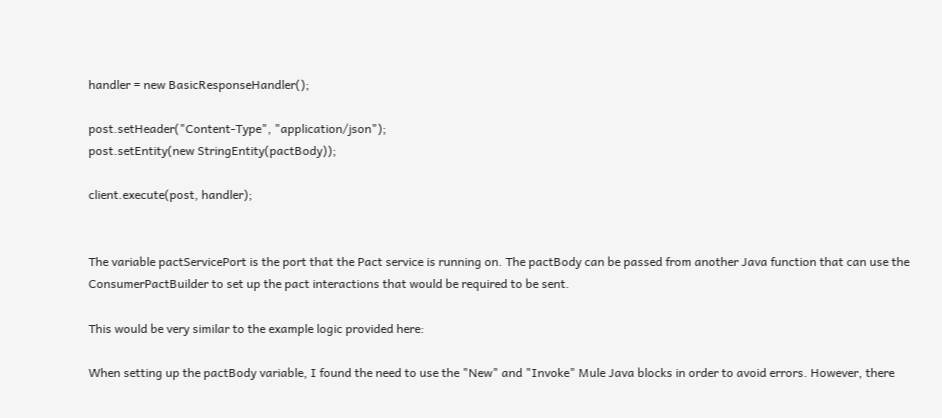handler = new BasicResponseHandler();

post.setHeader("Content-Type", "application/json");
post.setEntity(new StringEntity(pactBody));

client.execute(post, handler);


The variable pactServicePort is the port that the Pact service is running on. The pactBody can be passed from another Java function that can use the ConsumerPactBuilder to set up the pact interactions that would be required to be sent.

This would be very similar to the example logic provided here:

When setting up the pactBody variable, I found the need to use the "New" and "Invoke" Mule Java blocks in order to avoid errors. However, there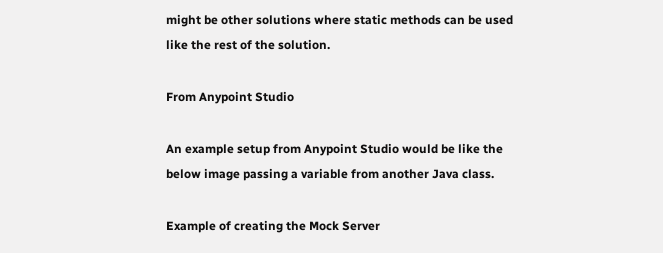might be other solutions where static methods can be used like the rest of the solution.

From Anypoint Studio

An example setup from Anypoint Studio would be like the below image passing a variable from another Java class.

Example of creating the Mock Server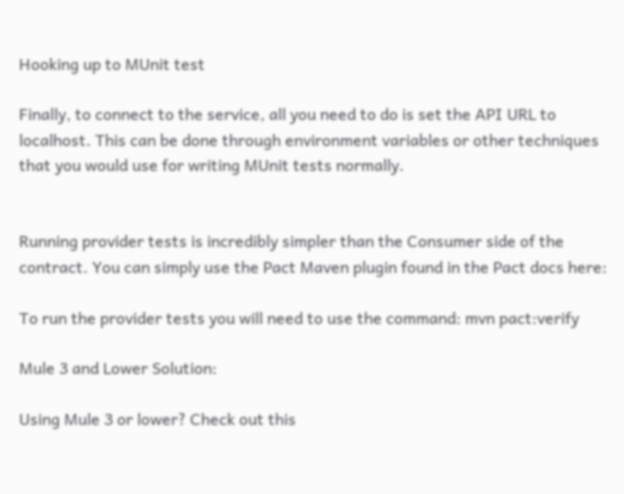Hooking up to MUnit test

Finally, to connect to the service, all you need to do is set the API URL to localhost. This can be done through environment variables or other techniques that you would use for writing MUnit tests normally.


Running provider tests is incredibly simpler than the Consumer side of the contract. You can simply use the Pact Maven plugin found in the Pact docs here:

To run the provider tests you will need to use the command: mvn pact:verify

Mule 3 and Lower Solution:

Using Mule 3 or lower? Check out this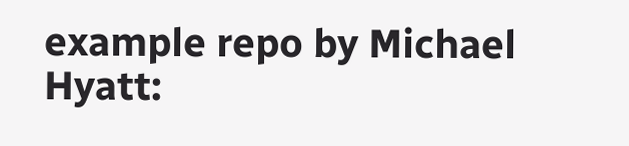example repo by Michael Hyatt: